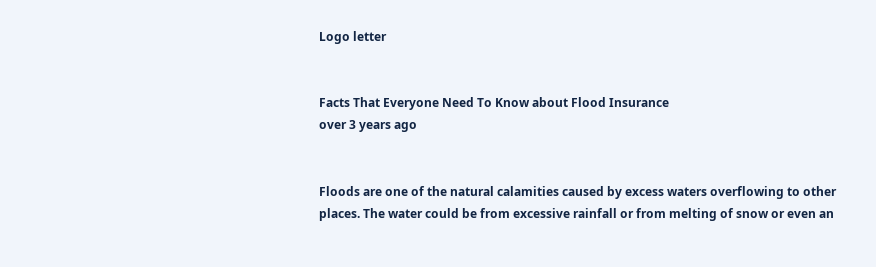Logo letter


Facts That Everyone Need To Know about Flood Insurance
over 3 years ago


Floods are one of the natural calamities caused by excess waters overflowing to other places. The water could be from excessive rainfall or from melting of snow or even an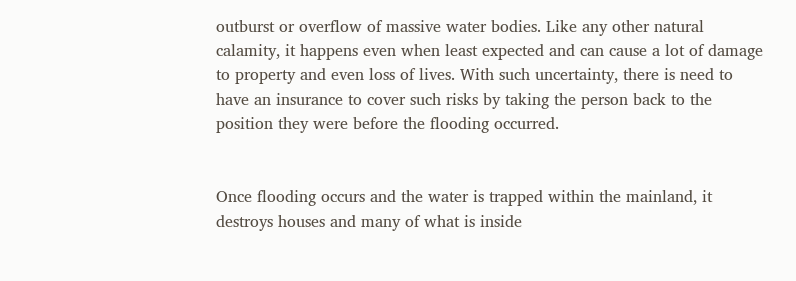outburst or overflow of massive water bodies. Like any other natural calamity, it happens even when least expected and can cause a lot of damage to property and even loss of lives. With such uncertainty, there is need to have an insurance to cover such risks by taking the person back to the position they were before the flooding occurred.


Once flooding occurs and the water is trapped within the mainland, it destroys houses and many of what is inside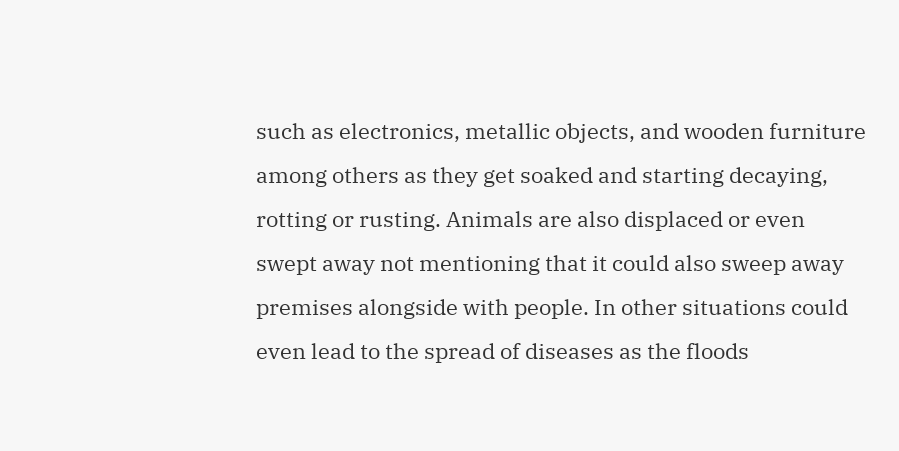such as electronics, metallic objects, and wooden furniture among others as they get soaked and starting decaying, rotting or rusting. Animals are also displaced or even swept away not mentioning that it could also sweep away premises alongside with people. In other situations could even lead to the spread of diseases as the floods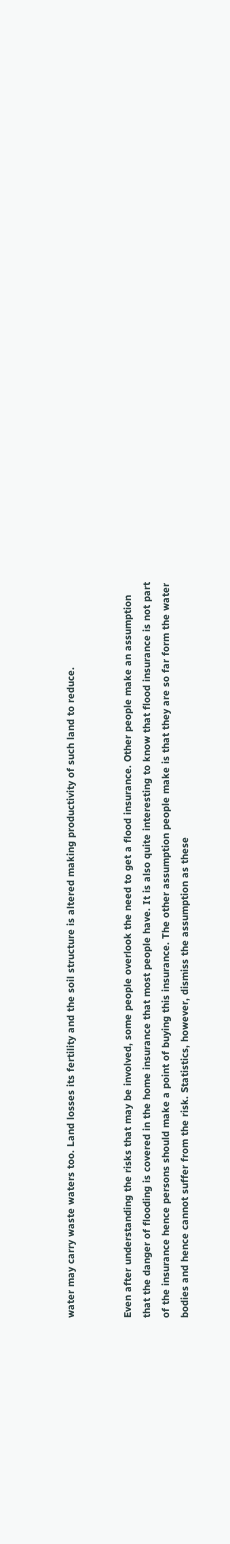water may carry waste waters too. Land losses its fertility and the soil structure is altered making productivity of such land to reduce.


Even after understanding the risks that may be involved, some people overlook the need to get a flood insurance. Other people make an assumption that the danger of flooding is covered in the home insurance that most people have. It is also quite interesting to know that flood insurance is not part of the insurance hence persons should make a point of buying this insurance. The other assumption people make is that they are so far form the water bodies and hence cannot suffer from the risk. Statistics, however, dismiss the assumption as these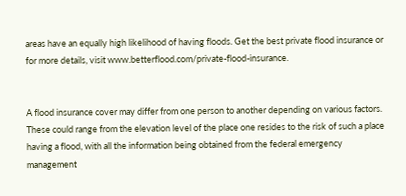areas have an equally high likelihood of having floods. Get the best private flood insurance or for more details, visit www.betterflood.com/private-flood-insurance.


A flood insurance cover may differ from one person to another depending on various factors. These could range from the elevation level of the place one resides to the risk of such a place having a flood, with all the information being obtained from the federal emergency management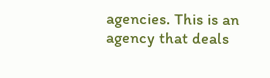agencies. This is an agency that deals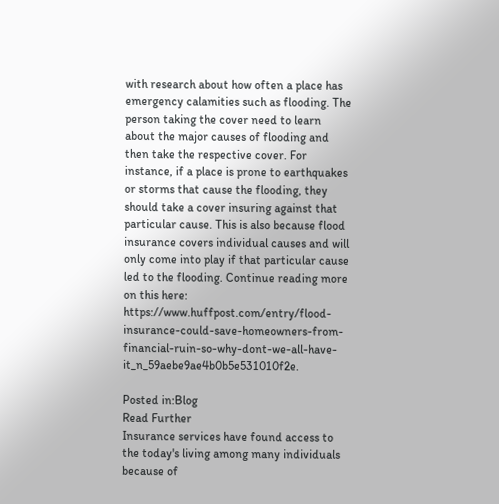with research about how often a place has emergency calamities such as flooding. The person taking the cover need to learn about the major causes of flooding and then take the respective cover. For instance, if a place is prone to earthquakes or storms that cause the flooding, they should take a cover insuring against that particular cause. This is also because flood insurance covers individual causes and will only come into play if that particular cause led to the flooding. Continue reading more on this here: https://www.huffpost.com/entry/flood-insurance-could-save-homeowners-from-financial-ruin-so-why-dont-we-all-have-it_n_59aebe9ae4b0b5e531010f2e.

Posted in:Blog
Read Further
Insurance services have found access to the today's living among many individuals because of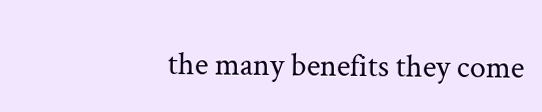the many benefits they come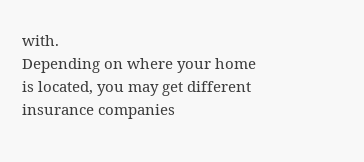with.
Depending on where your home is located, you may get different insurance companies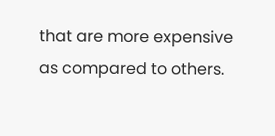that are more expensive as compared to others.